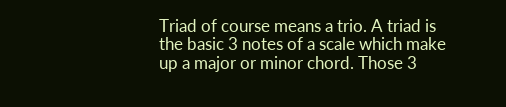Triad of course means a trio. A triad is the basic 3 notes of a scale which make up a major or minor chord. Those 3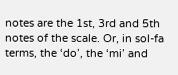notes are the 1st, 3rd and 5th notes of the scale. Or, in sol-fa terms, the ‘do’, the ‘mi’ and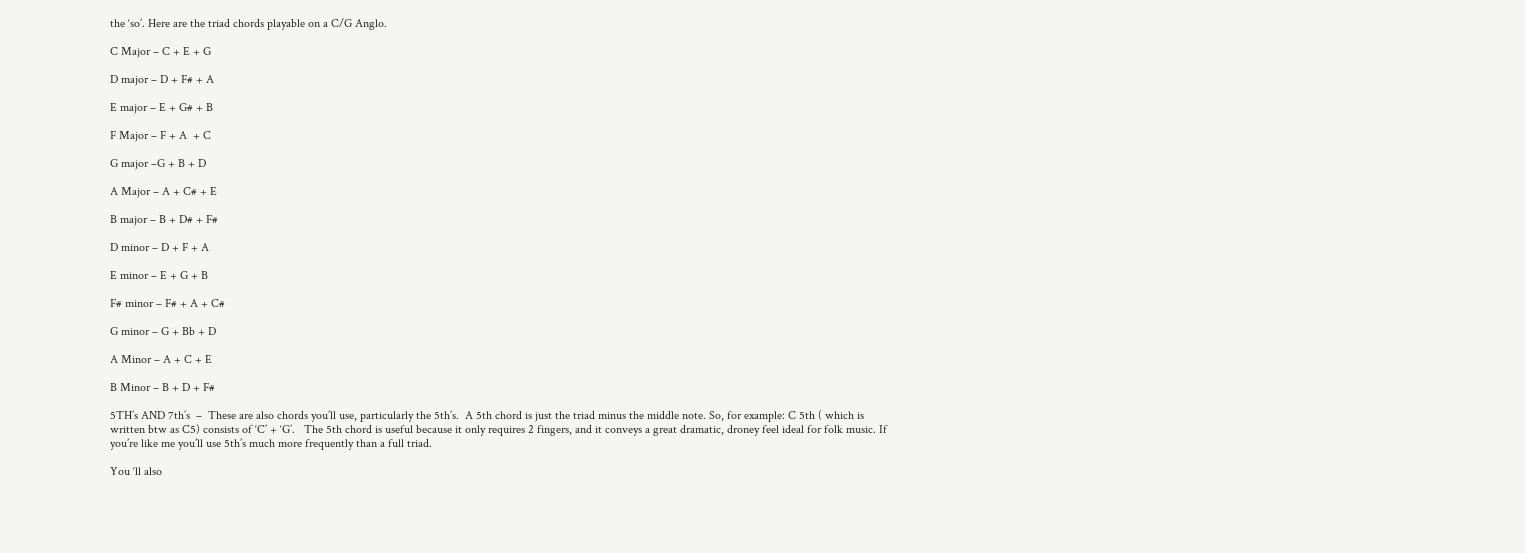the ‘so’. Here are the triad chords playable on a C/G Anglo.

C Major – C + E + G

D major – D + F# + A

E major – E + G# + B

F Major – F + A  + C

G major –G + B + D

A Major – A + C# + E

B major – B + D# + F#

D minor – D + F + A

E minor – E + G + B

F# minor – F# + A + C#

G minor – G + Bb + D

A Minor – A + C + E

B Minor – B + D + F#

5TH’s AND 7th’s  –  These are also chords you’ll use, particularly the 5th’s.  A 5th chord is just the triad minus the middle note. So, for example: C 5th ( which is written btw as C5) consists of ‘C’ + ‘G’.   The 5th chord is useful because it only requires 2 fingers, and it conveys a great dramatic, droney feel ideal for folk music. If you’re like me you’ll use 5th’s much more frequently than a full triad.

You ‘ll also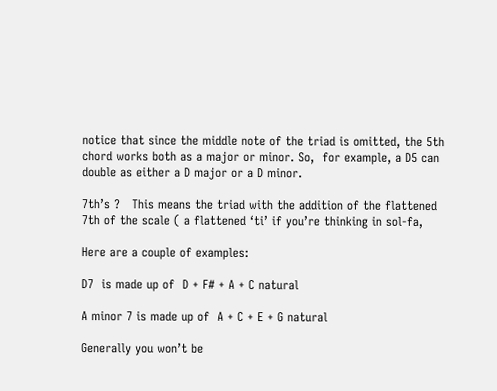notice that since the middle note of the triad is omitted, the 5th chord works both as a major or minor. So,  for example, a D5 can double as either a D major or a D minor.

7th’s ?   This means the triad with the addition of the flattened 7th of the scale ( a flattened ‘ti’ if you’re thinking in sol-fa,

Here are a couple of examples:

D7  is made up of  D + F# + A + C natural

A minor 7 is made up of  A + C + E + G natural

Generally you won’t be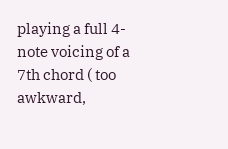playing a full 4-note voicing of a 7th chord ( too awkward,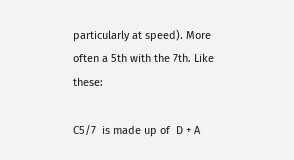particularly at speed). More often a 5th with the 7th. Like these:

C5/7  is made up of  D + A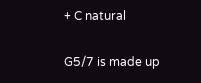+ C natural

G5/7 is made up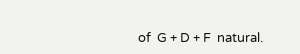of  G + D + F  natural.